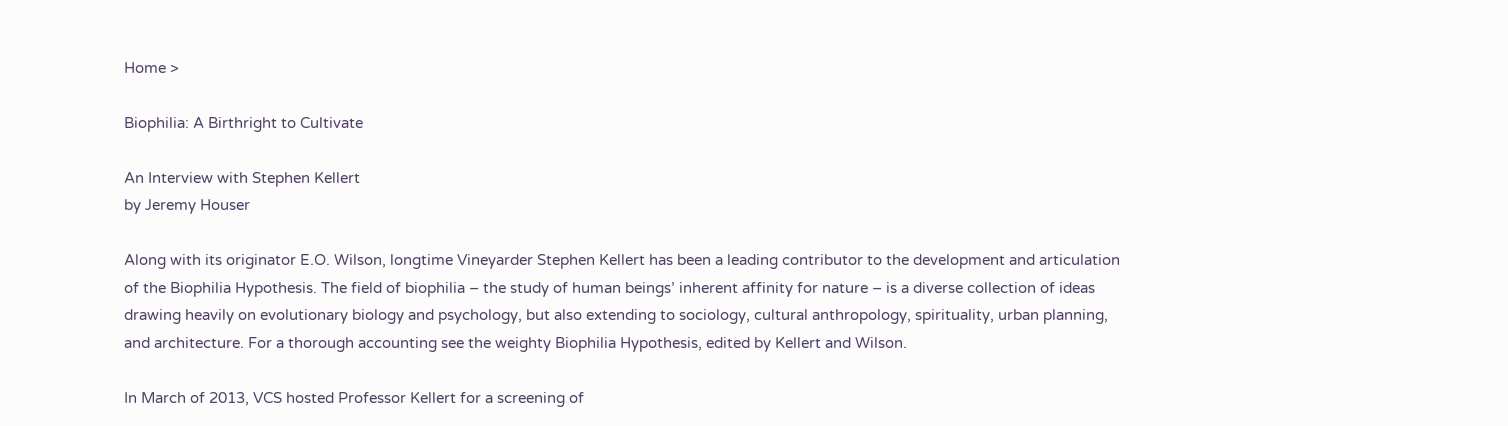Home >

Biophilia: A Birthright to Cultivate

An Interview with Stephen Kellert
by Jeremy Houser

Along with its originator E.O. Wilson, longtime Vineyarder Stephen Kellert has been a leading contributor to the development and articulation of the Biophilia Hypothesis. The field of biophilia – the study of human beings’ inherent affinity for nature – is a diverse collection of ideas drawing heavily on evolutionary biology and psychology, but also extending to sociology, cultural anthropology, spirituality, urban planning, and architecture. For a thorough accounting see the weighty Biophilia Hypothesis, edited by Kellert and Wilson.

In March of 2013, VCS hosted Professor Kellert for a screening of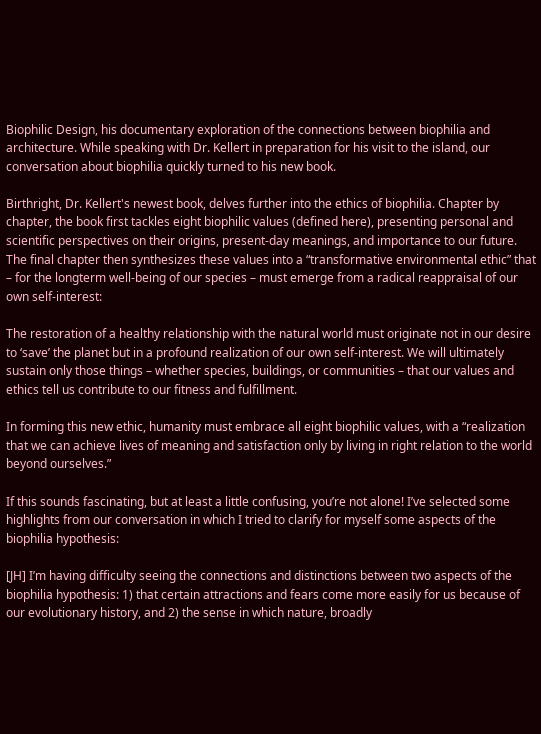Biophilic Design, his documentary exploration of the connections between biophilia and architecture. While speaking with Dr. Kellert in preparation for his visit to the island, our conversation about biophilia quickly turned to his new book.

Birthright, Dr. Kellert's newest book, delves further into the ethics of biophilia. Chapter by chapter, the book first tackles eight biophilic values (defined here), presenting personal and scientific perspectives on their origins, present-day meanings, and importance to our future. The final chapter then synthesizes these values into a “transformative environmental ethic” that – for the longterm well-being of our species – must emerge from a radical reappraisal of our own self-interest:

The restoration of a healthy relationship with the natural world must originate not in our desire to ‘save’ the planet but in a profound realization of our own self-interest. We will ultimately sustain only those things – whether species, buildings, or communities – that our values and ethics tell us contribute to our fitness and fulfillment.

In forming this new ethic, humanity must embrace all eight biophilic values, with a “realization that we can achieve lives of meaning and satisfaction only by living in right relation to the world beyond ourselves.”

If this sounds fascinating, but at least a little confusing, you’re not alone! I’ve selected some highlights from our conversation in which I tried to clarify for myself some aspects of the biophilia hypothesis:

[JH] I’m having difficulty seeing the connections and distinctions between two aspects of the biophilia hypothesis: 1) that certain attractions and fears come more easily for us because of our evolutionary history, and 2) the sense in which nature, broadly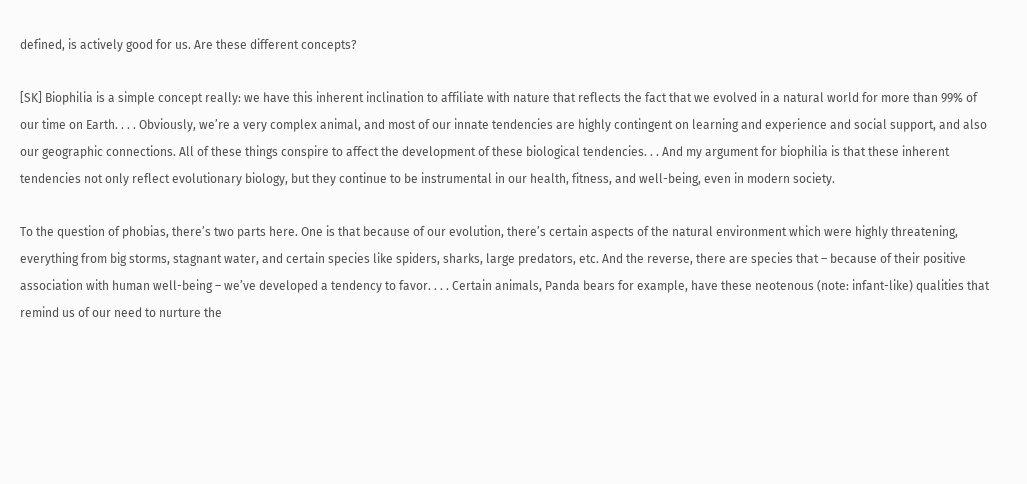defined, is actively good for us. Are these different concepts?

[SK] Biophilia is a simple concept really: we have this inherent inclination to affiliate with nature that reflects the fact that we evolved in a natural world for more than 99% of our time on Earth. . . . Obviously, we’re a very complex animal, and most of our innate tendencies are highly contingent on learning and experience and social support, and also our geographic connections. All of these things conspire to affect the development of these biological tendencies. . . And my argument for biophilia is that these inherent tendencies not only reflect evolutionary biology, but they continue to be instrumental in our health, fitness, and well-being, even in modern society.

To the question of phobias, there’s two parts here. One is that because of our evolution, there’s certain aspects of the natural environment which were highly threatening, everything from big storms, stagnant water, and certain species like spiders, sharks, large predators, etc. And the reverse, there are species that – because of their positive association with human well-being – we’ve developed a tendency to favor. . . . Certain animals, Panda bears for example, have these neotenous (note: infant-like) qualities that remind us of our need to nurture the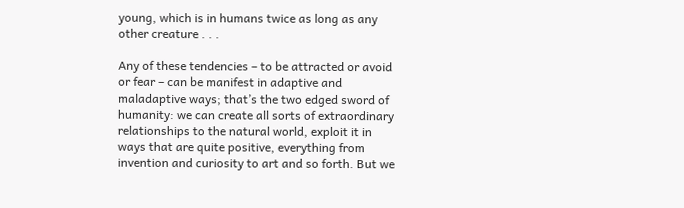young, which is in humans twice as long as any other creature . . .

Any of these tendencies – to be attracted or avoid or fear – can be manifest in adaptive and maladaptive ways; that’s the two edged sword of humanity: we can create all sorts of extraordinary relationships to the natural world, exploit it in ways that are quite positive, everything from invention and curiosity to art and so forth. But we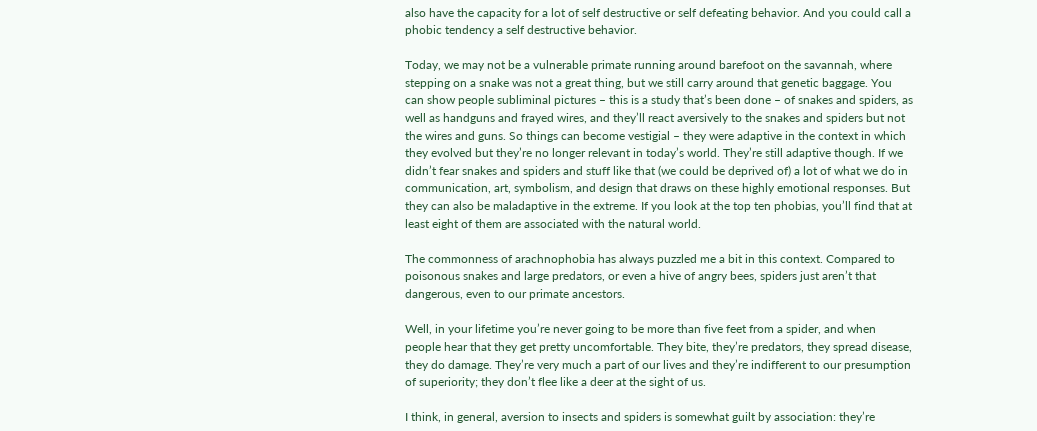also have the capacity for a lot of self destructive or self defeating behavior. And you could call a phobic tendency a self destructive behavior.

Today, we may not be a vulnerable primate running around barefoot on the savannah, where stepping on a snake was not a great thing, but we still carry around that genetic baggage. You can show people subliminal pictures – this is a study that’s been done – of snakes and spiders, as well as handguns and frayed wires, and they’ll react aversively to the snakes and spiders but not the wires and guns. So things can become vestigial – they were adaptive in the context in which they evolved but they’re no longer relevant in today’s world. They’re still adaptive though. If we didn’t fear snakes and spiders and stuff like that (we could be deprived of) a lot of what we do in communication, art, symbolism, and design that draws on these highly emotional responses. But they can also be maladaptive in the extreme. If you look at the top ten phobias, you’ll find that at least eight of them are associated with the natural world.

The commonness of arachnophobia has always puzzled me a bit in this context. Compared to poisonous snakes and large predators, or even a hive of angry bees, spiders just aren’t that dangerous, even to our primate ancestors.

Well, in your lifetime you’re never going to be more than five feet from a spider, and when people hear that they get pretty uncomfortable. They bite, they’re predators, they spread disease, they do damage. They’re very much a part of our lives and they’re indifferent to our presumption of superiority; they don’t flee like a deer at the sight of us.

I think, in general, aversion to insects and spiders is somewhat guilt by association: they’re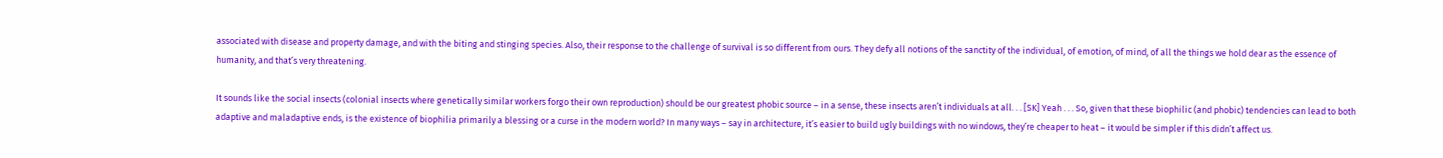associated with disease and property damage, and with the biting and stinging species. Also, their response to the challenge of survival is so different from ours. They defy all notions of the sanctity of the individual, of emotion, of mind, of all the things we hold dear as the essence of humanity, and that’s very threatening.

It sounds like the social insects (colonial insects where genetically similar workers forgo their own reproduction) should be our greatest phobic source – in a sense, these insects aren’t individuals at all. . . [SK] Yeah . . . So, given that these biophilic (and phobic) tendencies can lead to both adaptive and maladaptive ends, is the existence of biophilia primarily a blessing or a curse in the modern world? In many ways – say in architecture, it’s easier to build ugly buildings with no windows, they’re cheaper to heat – it would be simpler if this didn’t affect us.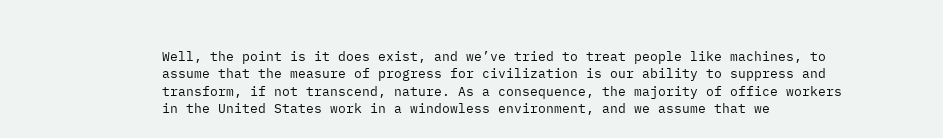Well, the point is it does exist, and we’ve tried to treat people like machines, to assume that the measure of progress for civilization is our ability to suppress and transform, if not transcend, nature. As a consequence, the majority of office workers in the United States work in a windowless environment, and we assume that we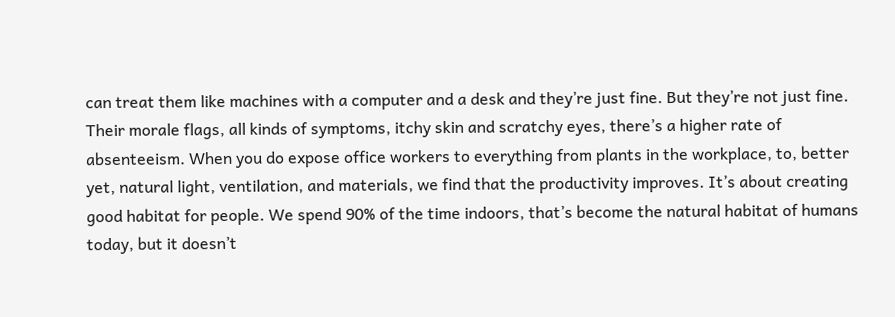can treat them like machines with a computer and a desk and they’re just fine. But they’re not just fine. Their morale flags, all kinds of symptoms, itchy skin and scratchy eyes, there’s a higher rate of absenteeism. When you do expose office workers to everything from plants in the workplace, to, better yet, natural light, ventilation, and materials, we find that the productivity improves. It’s about creating good habitat for people. We spend 90% of the time indoors, that’s become the natural habitat of humans today, but it doesn’t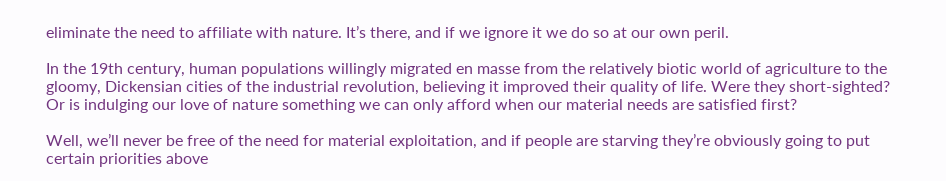eliminate the need to affiliate with nature. It’s there, and if we ignore it we do so at our own peril.

In the 19th century, human populations willingly migrated en masse from the relatively biotic world of agriculture to the gloomy, Dickensian cities of the industrial revolution, believing it improved their quality of life. Were they short-sighted? Or is indulging our love of nature something we can only afford when our material needs are satisfied first?

Well, we’ll never be free of the need for material exploitation, and if people are starving they’re obviously going to put certain priorities above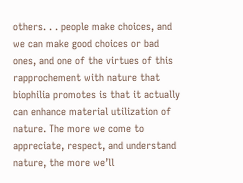others. . . people make choices, and we can make good choices or bad ones, and one of the virtues of this rapprochement with nature that biophilia promotes is that it actually can enhance material utilization of nature. The more we come to appreciate, respect, and understand nature, the more we’ll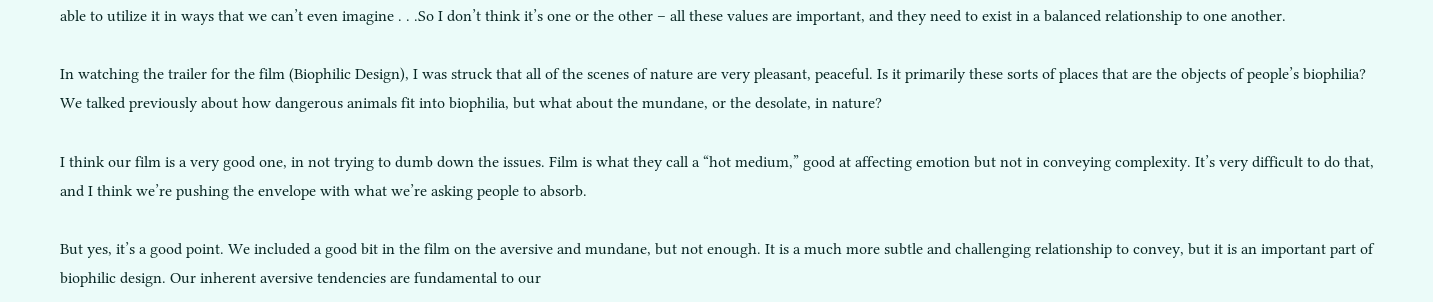able to utilize it in ways that we can’t even imagine . . .So I don’t think it’s one or the other – all these values are important, and they need to exist in a balanced relationship to one another.

In watching the trailer for the film (Biophilic Design), I was struck that all of the scenes of nature are very pleasant, peaceful. Is it primarily these sorts of places that are the objects of people’s biophilia? We talked previously about how dangerous animals fit into biophilia, but what about the mundane, or the desolate, in nature?

I think our film is a very good one, in not trying to dumb down the issues. Film is what they call a “hot medium,” good at affecting emotion but not in conveying complexity. It’s very difficult to do that, and I think we’re pushing the envelope with what we’re asking people to absorb.

But yes, it’s a good point. We included a good bit in the film on the aversive and mundane, but not enough. It is a much more subtle and challenging relationship to convey, but it is an important part of biophilic design. Our inherent aversive tendencies are fundamental to our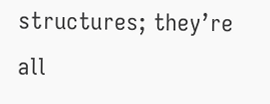structures; they’re all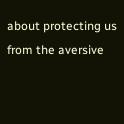about protecting us from the aversive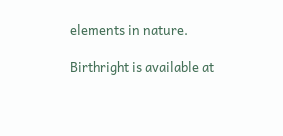elements in nature.

Birthright is available at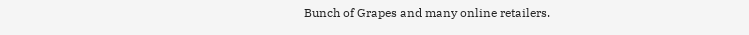Bunch of Grapes and many online retailers.